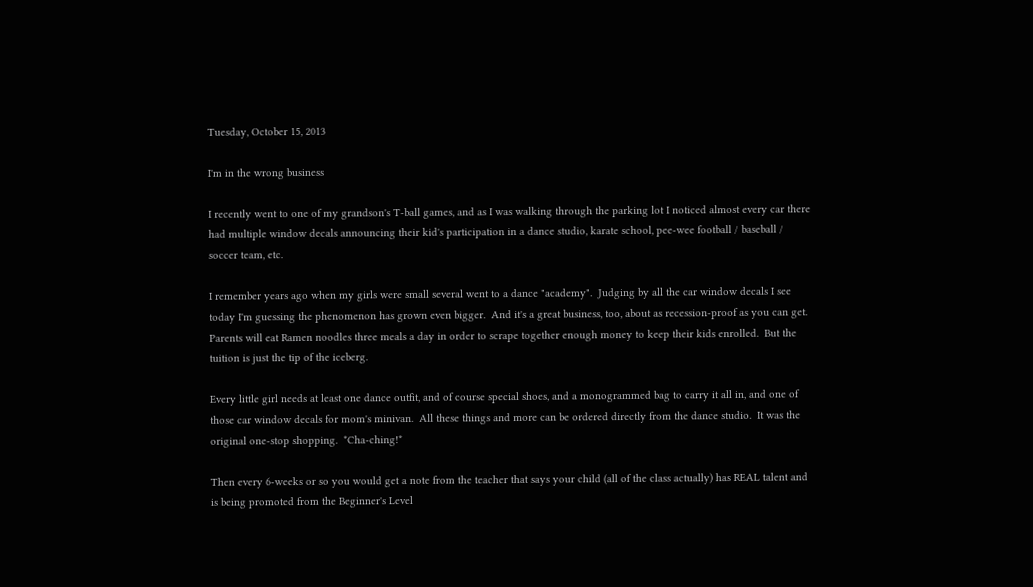Tuesday, October 15, 2013

I'm in the wrong business

I recently went to one of my grandson's T-ball games, and as I was walking through the parking lot I noticed almost every car there had multiple window decals announcing their kid's participation in a dance studio, karate school, pee-wee football / baseball / soccer team, etc.

I remember years ago when my girls were small several went to a dance "academy".  Judging by all the car window decals I see today I'm guessing the phenomenon has grown even bigger.  And it's a great business, too, about as recession-proof as you can get.  Parents will eat Ramen noodles three meals a day in order to scrape together enough money to keep their kids enrolled.  But the tuition is just the tip of the iceberg.

Every little girl needs at least one dance outfit, and of course special shoes, and a monogrammed bag to carry it all in, and one of those car window decals for mom's minivan.  All these things and more can be ordered directly from the dance studio.  It was the original one-stop shopping.  *Cha-ching!*

Then every 6-weeks or so you would get a note from the teacher that says your child (all of the class actually) has REAL talent and is being promoted from the Beginner's Level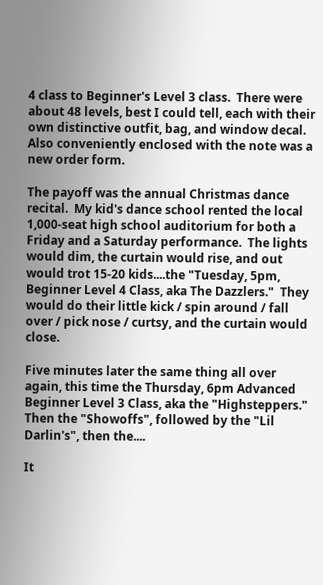4 class to Beginner's Level 3 class.  There were about 48 levels, best I could tell, each with their own distinctive outfit, bag, and window decal.  Also conveniently enclosed with the note was a new order form.

The payoff was the annual Christmas dance recital.  My kid's dance school rented the local 1,000-seat high school auditorium for both a Friday and a Saturday performance.  The lights would dim, the curtain would rise, and out would trot 15-20 kids....the "Tuesday, 5pm, Beginner Level 4 Class, aka The Dazzlers."  They would do their little kick / spin around / fall over / pick nose / curtsy, and the curtain would close.

Five minutes later the same thing all over again, this time the Thursday, 6pm Advanced Beginner Level 3 Class, aka the "Highsteppers."  Then the "Showoffs", followed by the "Lil Darlin's", then the....

It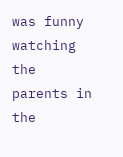was funny watching the parents in the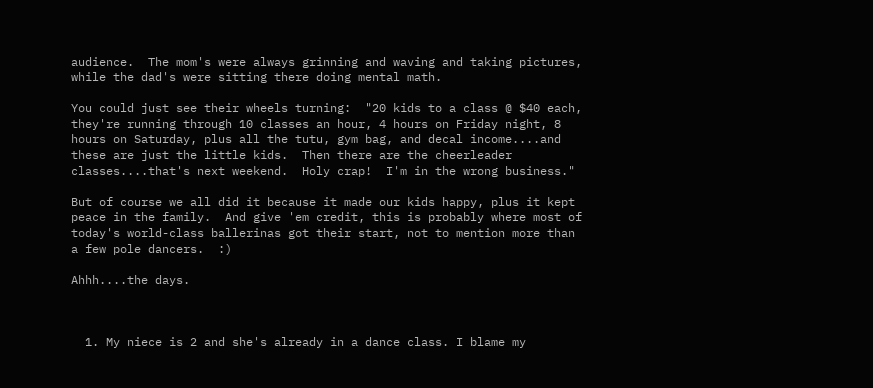audience.  The mom's were always grinning and waving and taking pictures, while the dad's were sitting there doing mental math.

You could just see their wheels turning:  "20 kids to a class @ $40 each, they're running through 10 classes an hour, 4 hours on Friday night, 8 hours on Saturday, plus all the tutu, gym bag, and decal income....and these are just the little kids.  Then there are the cheerleader classes....that's next weekend.  Holy crap!  I'm in the wrong business."

But of course we all did it because it made our kids happy, plus it kept peace in the family.  And give 'em credit, this is probably where most of today's world-class ballerinas got their start, not to mention more than a few pole dancers.  :)

Ahhh....the days.



  1. My niece is 2 and she's already in a dance class. I blame my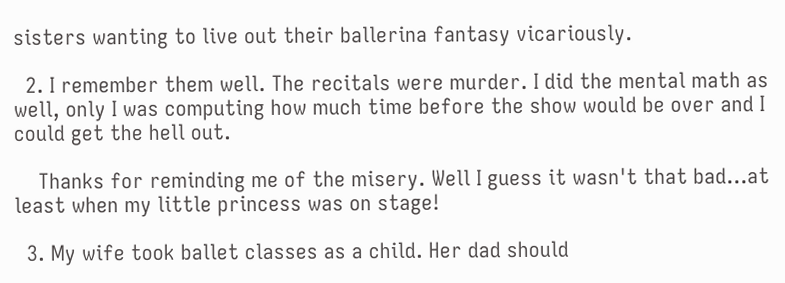sisters wanting to live out their ballerina fantasy vicariously.

  2. I remember them well. The recitals were murder. I did the mental math as well, only I was computing how much time before the show would be over and I could get the hell out.

    Thanks for reminding me of the misery. Well I guess it wasn't that bad...at least when my little princess was on stage!

  3. My wife took ballet classes as a child. Her dad should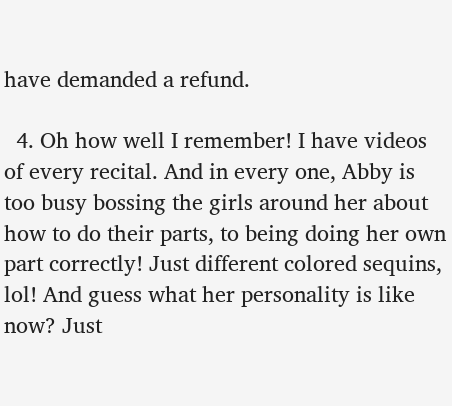have demanded a refund.

  4. Oh how well I remember! I have videos of every recital. And in every one, Abby is too busy bossing the girls around her about how to do their parts, to being doing her own part correctly! Just different colored sequins, lol! And guess what her personality is like now? Just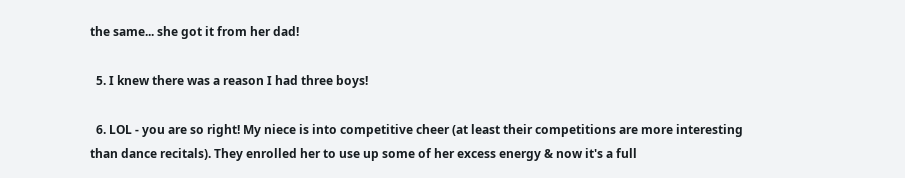the same... she got it from her dad!

  5. I knew there was a reason I had three boys!

  6. LOL - you are so right! My niece is into competitive cheer (at least their competitions are more interesting than dance recitals). They enrolled her to use up some of her excess energy & now it's a full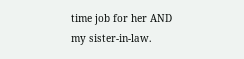time job for her AND my sister-in-law.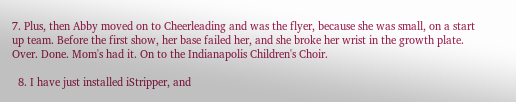7. Plus, then Abby moved on to Cheerleading and was the flyer, because she was small, on a start up team. Before the first show, her base failed her, and she broke her wrist in the growth plate. Over. Done. Mom's had it. On to the Indianapolis Children's Choir.

  8. I have just installed iStripper, and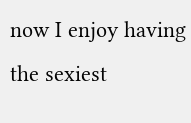now I enjoy having the sexiest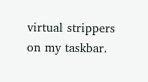virtual strippers on my taskbar.